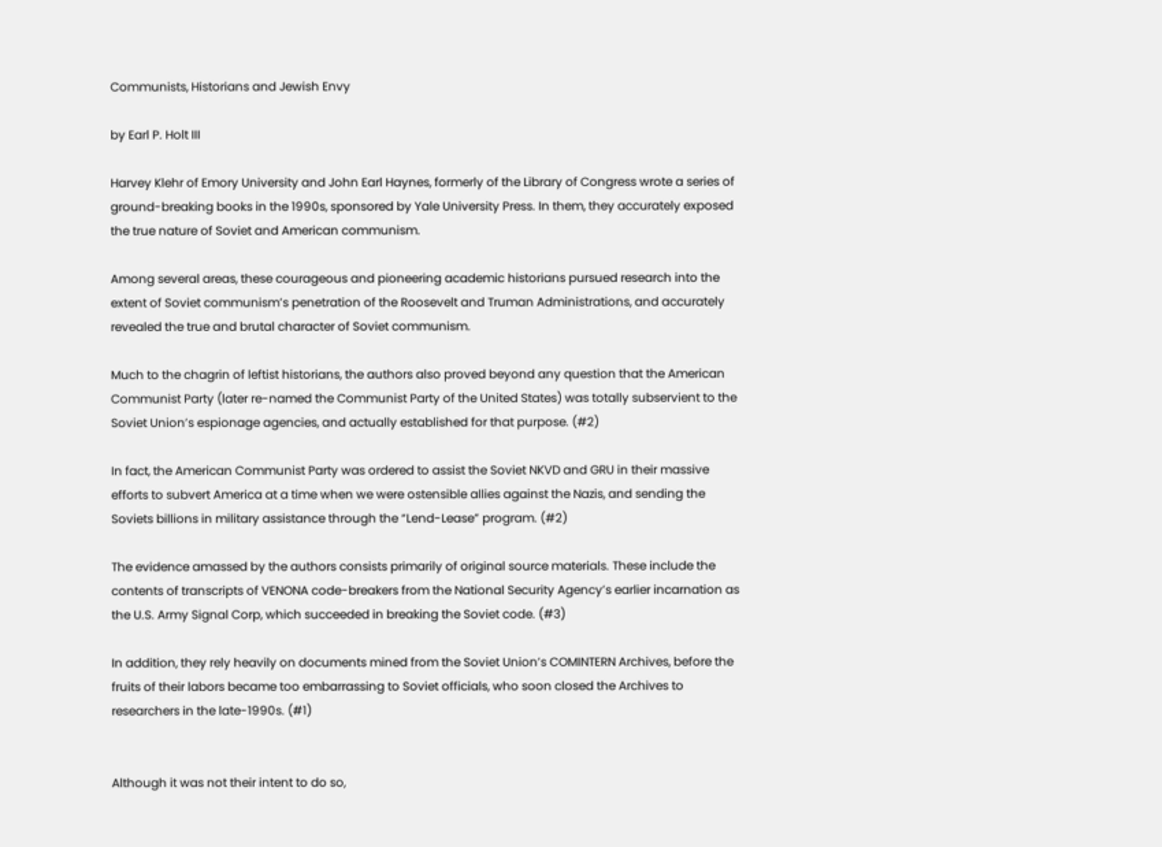Communists, Historians and Jewish Envy

by Earl P. Holt III

Harvey Klehr of Emory University and John Earl Haynes, formerly of the Library of Congress wrote a series of ground-breaking books in the 1990s, sponsored by Yale University Press. In them, they accurately exposed the true nature of Soviet and American communism.

Among several areas, these courageous and pioneering academic historians pursued research into the extent of Soviet communism’s penetration of the Roosevelt and Truman Administrations, and accurately revealed the true and brutal character of Soviet communism.

Much to the chagrin of leftist historians, the authors also proved beyond any question that the American Communist Party (later re-named the Communist Party of the United States) was totally subservient to the Soviet Union’s espionage agencies, and actually established for that purpose. (#2)

In fact, the American Communist Party was ordered to assist the Soviet NKVD and GRU in their massive efforts to subvert America at a time when we were ostensible allies against the Nazis, and sending the Soviets billions in military assistance through the “Lend-Lease” program. (#2)

The evidence amassed by the authors consists primarily of original source materials. These include the contents of transcripts of VENONA code-breakers from the National Security Agency’s earlier incarnation as the U.S. Army Signal Corp, which succeeded in breaking the Soviet code. (#3)

In addition, they rely heavily on documents mined from the Soviet Union’s COMINTERN Archives, before the fruits of their labors became too embarrassing to Soviet officials, who soon closed the Archives to researchers in the late-1990s. (#1)


Although it was not their intent to do so,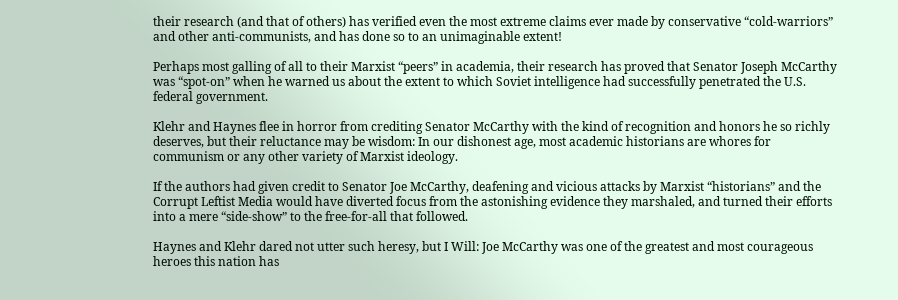their research (and that of others) has verified even the most extreme claims ever made by conservative “cold-warriors” and other anti-communists, and has done so to an unimaginable extent!

Perhaps most galling of all to their Marxist “peers” in academia, their research has proved that Senator Joseph McCarthy was “spot-on” when he warned us about the extent to which Soviet intelligence had successfully penetrated the U.S. federal government.

Klehr and Haynes flee in horror from crediting Senator McCarthy with the kind of recognition and honors he so richly deserves, but their reluctance may be wisdom: In our dishonest age, most academic historians are whores for communism or any other variety of Marxist ideology.

If the authors had given credit to Senator Joe McCarthy, deafening and vicious attacks by Marxist “historians” and the Corrupt Leftist Media would have diverted focus from the astonishing evidence they marshaled, and turned their efforts into a mere “side-show” to the free-for-all that followed.

Haynes and Klehr dared not utter such heresy, but I Will: Joe McCarthy was one of the greatest and most courageous heroes this nation has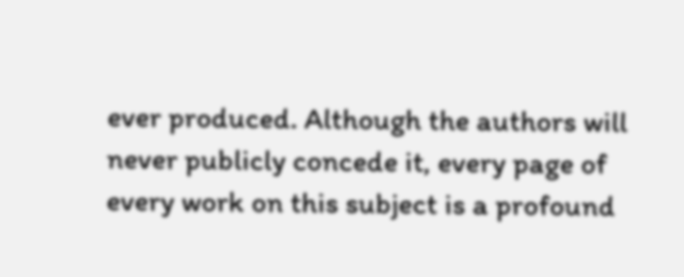ever produced. Although the authors will never publicly concede it, every page of every work on this subject is a profound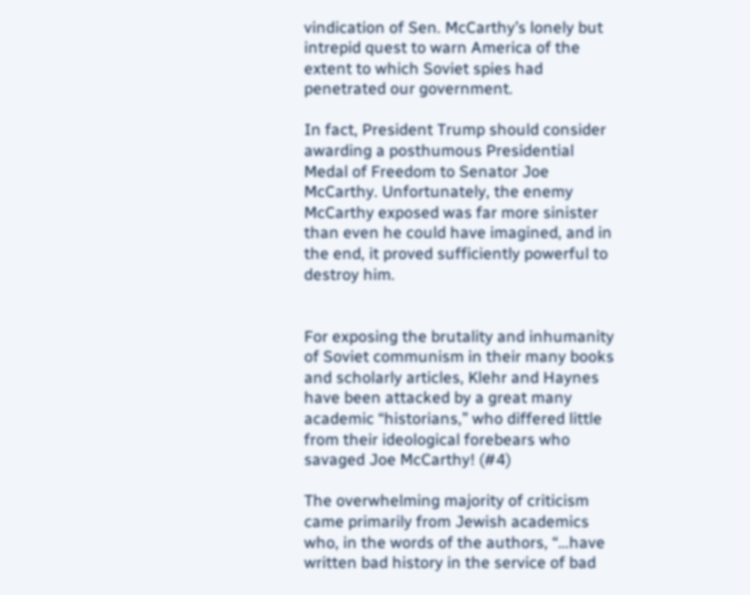vindication of Sen. McCarthy’s lonely but intrepid quest to warn America of the extent to which Soviet spies had penetrated our government.

In fact, President Trump should consider awarding a posthumous Presidential Medal of Freedom to Senator Joe McCarthy. Unfortunately, the enemy McCarthy exposed was far more sinister than even he could have imagined, and in the end, it proved sufficiently powerful to destroy him.


For exposing the brutality and inhumanity of Soviet communism in their many books and scholarly articles, Klehr and Haynes have been attacked by a great many academic “historians,” who differed little from their ideological forebears who savaged Joe McCarthy! (#4)

The overwhelming majority of criticism came primarily from Jewish academics who, in the words of the authors, “…have written bad history in the service of bad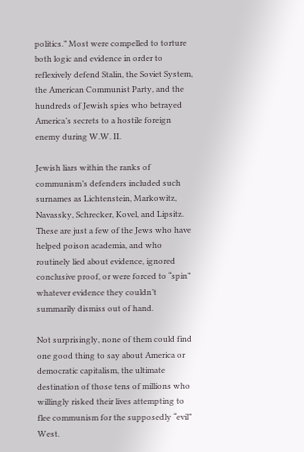politics.” Most were compelled to torture both logic and evidence in order to reflexively defend Stalin, the Soviet System, the American Communist Party, and the hundreds of Jewish spies who betrayed America’s secrets to a hostile foreign enemy during W.W. II.

Jewish liars within the ranks of communism’s defenders included such surnames as Lichtenstein, Markowitz, Navassky, Schrecker, Kovel, and Lipsitz. These are just a few of the Jews who have helped poison academia, and who routinely lied about evidence, ignored conclusive proof, or were forced to “spin” whatever evidence they couldn’t summarily dismiss out of hand.

Not surprisingly, none of them could find one good thing to say about America or democratic capitalism, the ultimate destination of those tens of millions who willingly risked their lives attempting to flee communism for the supposedly “evil” West.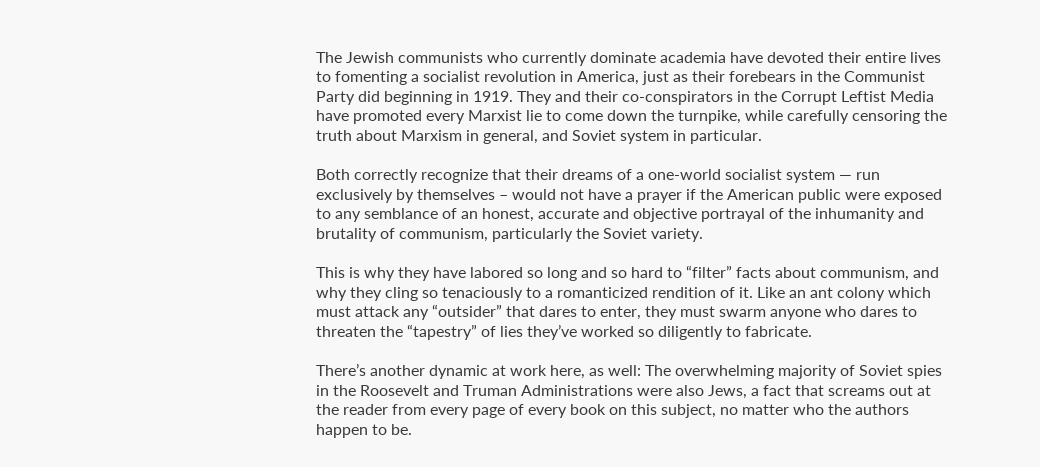The Jewish communists who currently dominate academia have devoted their entire lives to fomenting a socialist revolution in America, just as their forebears in the Communist Party did beginning in 1919. They and their co-conspirators in the Corrupt Leftist Media have promoted every Marxist lie to come down the turnpike, while carefully censoring the truth about Marxism in general, and Soviet system in particular.

Both correctly recognize that their dreams of a one-world socialist system — run exclusively by themselves – would not have a prayer if the American public were exposed to any semblance of an honest, accurate and objective portrayal of the inhumanity and brutality of communism, particularly the Soviet variety.

This is why they have labored so long and so hard to “filter” facts about communism, and why they cling so tenaciously to a romanticized rendition of it. Like an ant colony which must attack any “outsider” that dares to enter, they must swarm anyone who dares to threaten the “tapestry” of lies they’ve worked so diligently to fabricate.

There’s another dynamic at work here, as well: The overwhelming majority of Soviet spies in the Roosevelt and Truman Administrations were also Jews, a fact that screams out at the reader from every page of every book on this subject, no matter who the authors happen to be.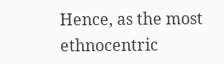Hence, as the most ethnocentric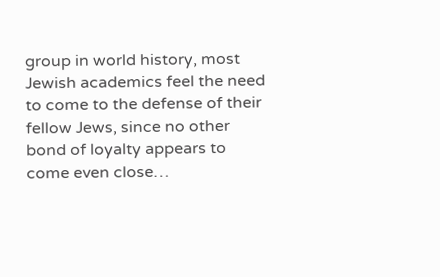group in world history, most Jewish academics feel the need to come to the defense of their fellow Jews, since no other bond of loyalty appears to come even close…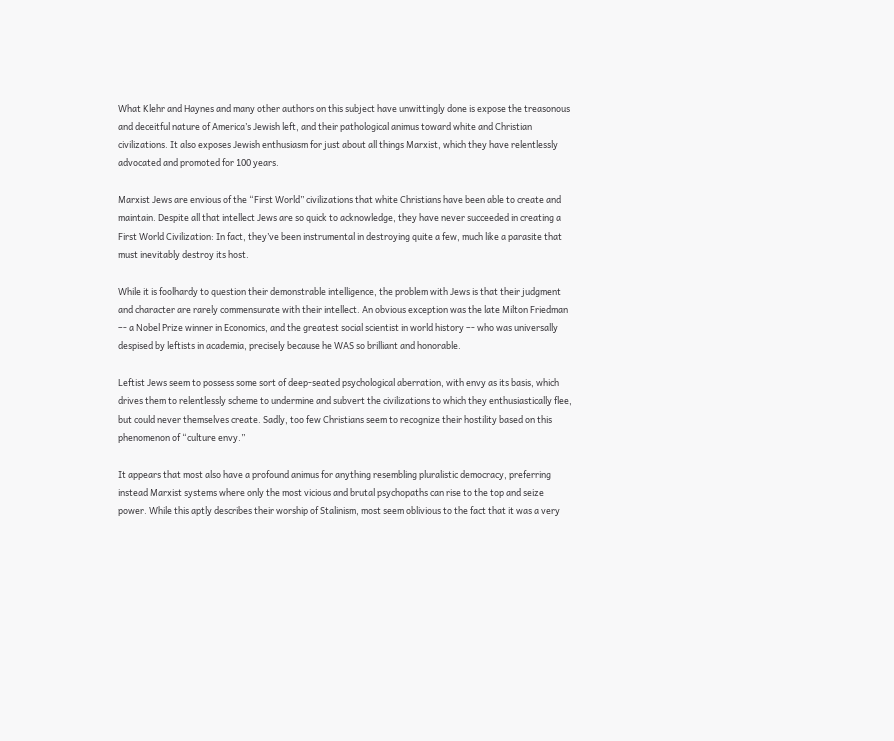What Klehr and Haynes and many other authors on this subject have unwittingly done is expose the treasonous and deceitful nature of America’s Jewish left, and their pathological animus toward white and Christian civilizations. It also exposes Jewish enthusiasm for just about all things Marxist, which they have relentlessly advocated and promoted for 100 years.

Marxist Jews are envious of the “First World” civilizations that white Christians have been able to create and maintain. Despite all that intellect Jews are so quick to acknowledge, they have never succeeded in creating a First World Civilization: In fact, they’ve been instrumental in destroying quite a few, much like a parasite that must inevitably destroy its host.

While it is foolhardy to question their demonstrable intelligence, the problem with Jews is that their judgment and character are rarely commensurate with their intellect. An obvious exception was the late Milton Friedman –- a Nobel Prize winner in Economics, and the greatest social scientist in world history –- who was universally despised by leftists in academia, precisely because he WAS so brilliant and honorable.

Leftist Jews seem to possess some sort of deep-seated psychological aberration, with envy as its basis, which drives them to relentlessly scheme to undermine and subvert the civilizations to which they enthusiastically flee, but could never themselves create. Sadly, too few Christians seem to recognize their hostility based on this phenomenon of “culture envy.”

It appears that most also have a profound animus for anything resembling pluralistic democracy, preferring instead Marxist systems where only the most vicious and brutal psychopaths can rise to the top and seize power. While this aptly describes their worship of Stalinism, most seem oblivious to the fact that it was a very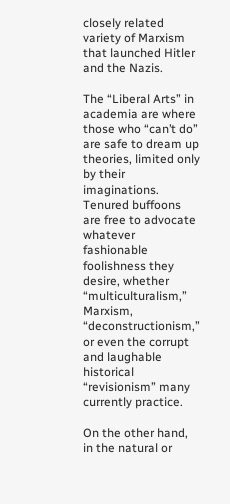closely related variety of Marxism that launched Hitler and the Nazis.

The “Liberal Arts” in academia are where those who “can’t do” are safe to dream up theories, limited only by their imaginations. Tenured buffoons are free to advocate whatever fashionable foolishness they desire, whether “multiculturalism,” Marxism, “deconstructionism,” or even the corrupt and laughable historical “revisionism” many currently practice.

On the other hand, in the natural or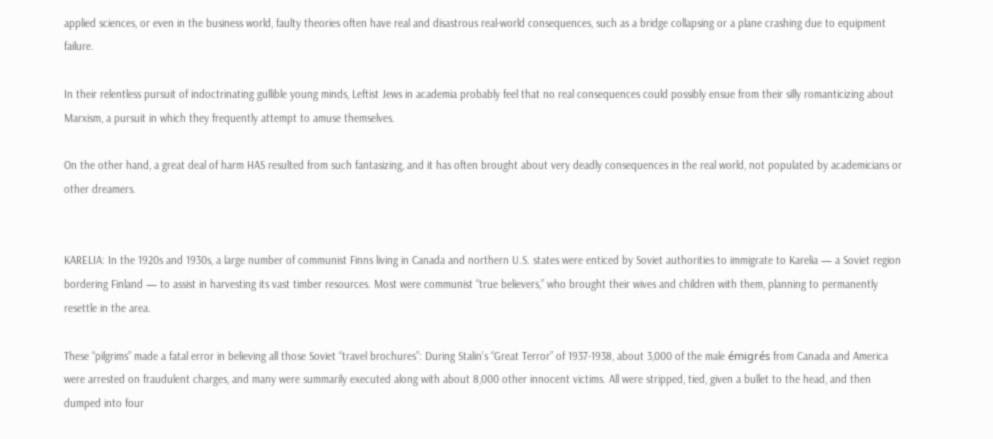applied sciences, or even in the business world, faulty theories often have real and disastrous real-world consequences, such as a bridge collapsing or a plane crashing due to equipment failure.

In their relentless pursuit of indoctrinating gullible young minds, Leftist Jews in academia probably feel that no real consequences could possibly ensue from their silly romanticizing about Marxism, a pursuit in which they frequently attempt to amuse themselves.

On the other hand, a great deal of harm HAS resulted from such fantasizing, and it has often brought about very deadly consequences in the real world, not populated by academicians or other dreamers.


KARELIA: In the 1920s and 1930s, a large number of communist Finns living in Canada and northern U.S. states were enticed by Soviet authorities to immigrate to Karelia — a Soviet region bordering Finland — to assist in harvesting its vast timber resources. Most were communist “true believers,” who brought their wives and children with them, planning to permanently resettle in the area.

These “pilgrims” made a fatal error in believing all those Soviet “travel brochures”: During Stalin’s “Great Terror” of 1937-1938, about 3,000 of the male émigrés from Canada and America were arrested on fraudulent charges, and many were summarily executed along with about 8,000 other innocent victims. All were stripped, tied, given a bullet to the head, and then dumped into four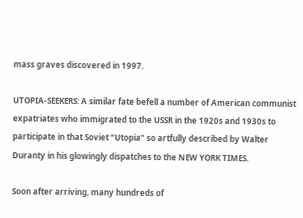mass graves discovered in 1997.

UTOPIA-SEEKERS: A similar fate befell a number of American communist expatriates who immigrated to the USSR in the 1920s and 1930s to participate in that Soviet “Utopia” so artfully described by Walter Duranty in his glowingly dispatches to the NEW YORK TIMES.

Soon after arriving, many hundreds of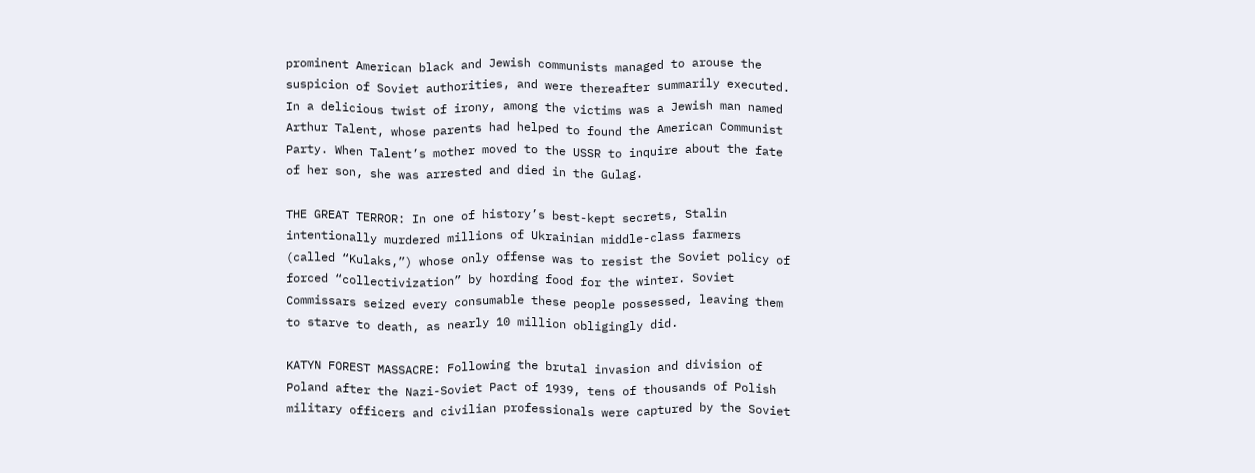prominent American black and Jewish communists managed to arouse the suspicion of Soviet authorities, and were thereafter summarily executed. In a delicious twist of irony, among the victims was a Jewish man named Arthur Talent, whose parents had helped to found the American Communist Party. When Talent’s mother moved to the USSR to inquire about the fate of her son, she was arrested and died in the Gulag.

THE GREAT TERROR: In one of history’s best-kept secrets, Stalin intentionally murdered millions of Ukrainian middle-class farmers (called “Kulaks,”) whose only offense was to resist the Soviet policy of forced “collectivization” by hording food for the winter. Soviet Commissars seized every consumable these people possessed, leaving them to starve to death, as nearly 10 million obligingly did.

KATYN FOREST MASSACRE: Following the brutal invasion and division of Poland after the Nazi-Soviet Pact of 1939, tens of thousands of Polish military officers and civilian professionals were captured by the Soviet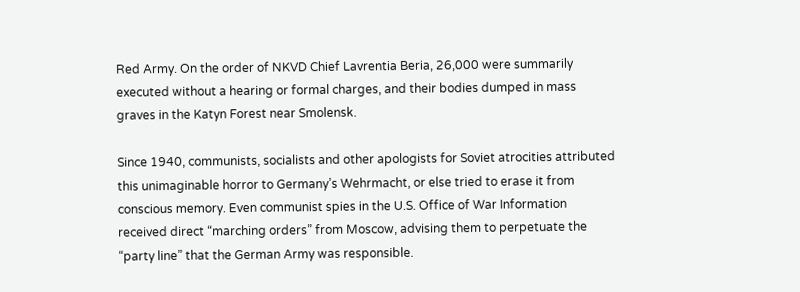Red Army. On the order of NKVD Chief Lavrentia Beria, 26,000 were summarily executed without a hearing or formal charges, and their bodies dumped in mass graves in the Katyn Forest near Smolensk.

Since 1940, communists, socialists and other apologists for Soviet atrocities attributed this unimaginable horror to Germany’s Wehrmacht, or else tried to erase it from conscious memory. Even communist spies in the U.S. Office of War Information received direct “marching orders” from Moscow, advising them to perpetuate the “party line” that the German Army was responsible.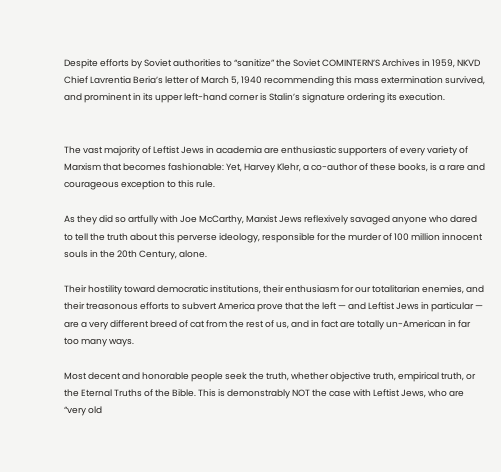Despite efforts by Soviet authorities to “sanitize” the Soviet COMINTERN’S Archives in 1959, NKVD Chief Lavrentia Beria’s letter of March 5, 1940 recommending this mass extermination survived, and prominent in its upper left-hand corner is Stalin’s signature ordering its execution.


The vast majority of Leftist Jews in academia are enthusiastic supporters of every variety of Marxism that becomes fashionable: Yet, Harvey Klehr, a co-author of these books, is a rare and courageous exception to this rule.

As they did so artfully with Joe McCarthy, Marxist Jews reflexively savaged anyone who dared to tell the truth about this perverse ideology, responsible for the murder of 100 million innocent souls in the 20th Century, alone.

Their hostility toward democratic institutions, their enthusiasm for our totalitarian enemies, and their treasonous efforts to subvert America prove that the left — and Leftist Jews in particular — are a very different breed of cat from the rest of us, and in fact are totally un-American in far too many ways.

Most decent and honorable people seek the truth, whether objective truth, empirical truth, or the Eternal Truths of the Bible. This is demonstrably NOT the case with Leftist Jews, who are “very old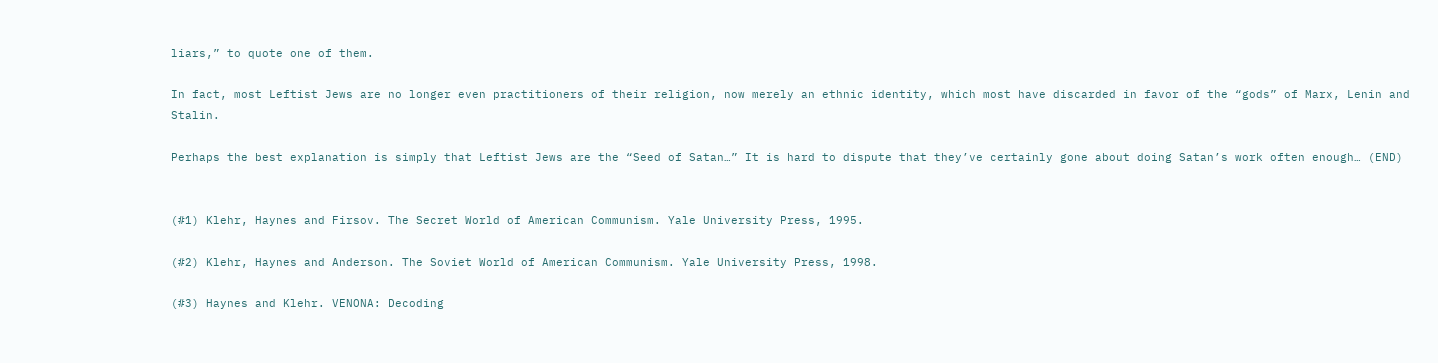liars,” to quote one of them.

In fact, most Leftist Jews are no longer even practitioners of their religion, now merely an ethnic identity, which most have discarded in favor of the “gods” of Marx, Lenin and Stalin.

Perhaps the best explanation is simply that Leftist Jews are the “Seed of Satan…” It is hard to dispute that they’ve certainly gone about doing Satan’s work often enough… (END)


(#1) Klehr, Haynes and Firsov. The Secret World of American Communism. Yale University Press, 1995.

(#2) Klehr, Haynes and Anderson. The Soviet World of American Communism. Yale University Press, 1998.

(#3) Haynes and Klehr. VENONA: Decoding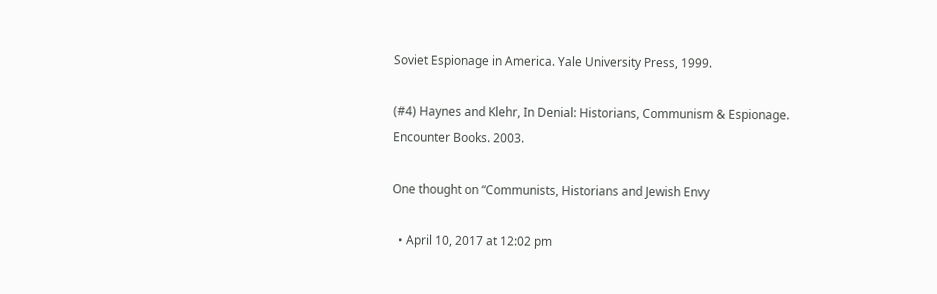Soviet Espionage in America. Yale University Press, 1999.

(#4) Haynes and Klehr, In Denial: Historians, Communism & Espionage. Encounter Books. 2003.

One thought on “Communists, Historians and Jewish Envy

  • April 10, 2017 at 12:02 pm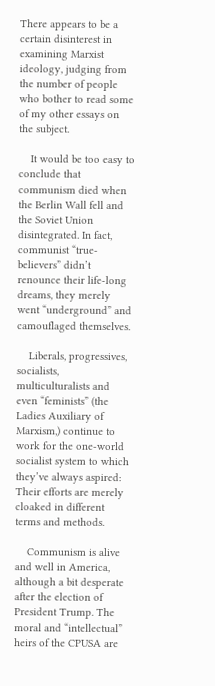There appears to be a certain disinterest in examining Marxist ideology, judging from the number of people who bother to read some of my other essays on the subject.

    It would be too easy to conclude that communism died when the Berlin Wall fell and the Soviet Union disintegrated. In fact, communist “true-believers” didn’t renounce their life-long dreams, they merely went “underground” and camouflaged themselves.

    Liberals, progressives, socialists, multiculturalists and even “feminists” (the Ladies Auxiliary of Marxism,) continue to work for the one-world socialist system to which they’ve always aspired: Their efforts are merely cloaked in different terms and methods.

    Communism is alive and well in America, although a bit desperate after the election of President Trump. The moral and “intellectual” heirs of the CPUSA are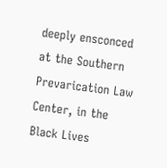deeply ensconced at the Southern Prevarication Law Center, in the Black Lives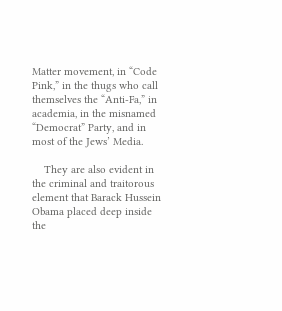Matter movement, in “Code Pink,” in the thugs who call themselves the “Anti-Fa,” in academia, in the misnamed “Democrat” Party, and in most of the Jews’ Media.

    They are also evident in the criminal and traitorous element that Barack Hussein Obama placed deep inside the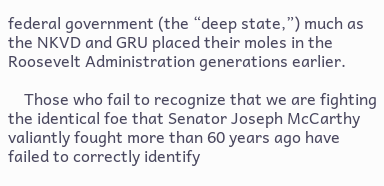federal government (the “deep state,”) much as the NKVD and GRU placed their moles in the Roosevelt Administration generations earlier.

    Those who fail to recognize that we are fighting the identical foe that Senator Joseph McCarthy valiantly fought more than 60 years ago have failed to correctly identify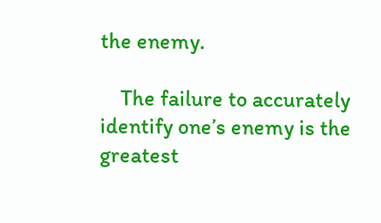the enemy.

    The failure to accurately identify one’s enemy is the greatest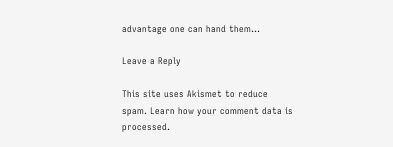advantage one can hand them…

Leave a Reply

This site uses Akismet to reduce spam. Learn how your comment data is processed.